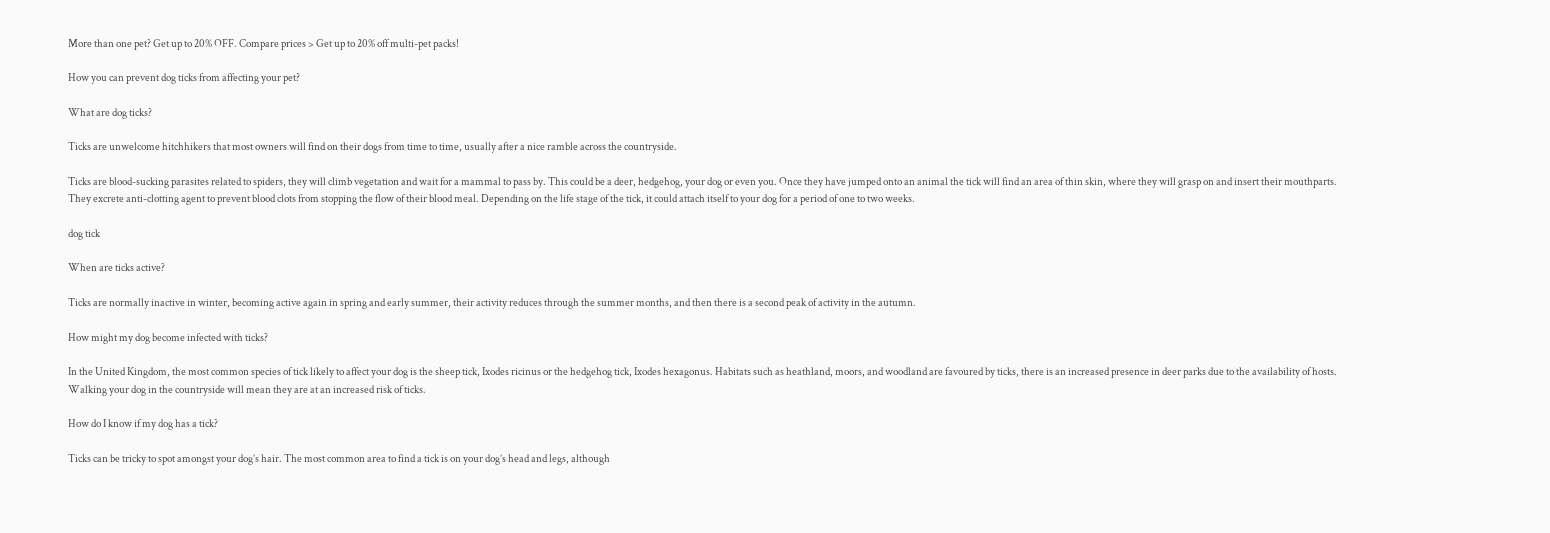More than one pet? Get up to 20% OFF. Compare prices > Get up to 20% off multi-pet packs!

How you can prevent dog ticks from affecting your pet?

What are dog ticks?

Ticks are unwelcome hitchhikers that most owners will find on their dogs from time to time, usually after a nice ramble across the countryside.

Ticks are blood-sucking parasites related to spiders, they will climb vegetation and wait for a mammal to pass by. This could be a deer, hedgehog, your dog or even you. Once they have jumped onto an animal the tick will find an area of thin skin, where they will grasp on and insert their mouthparts. They excrete anti-clotting agent to prevent blood clots from stopping the flow of their blood meal. Depending on the life stage of the tick, it could attach itself to your dog for a period of one to two weeks.

dog tick

When are ticks active?

Ticks are normally inactive in winter, becoming active again in spring and early summer, their activity reduces through the summer months, and then there is a second peak of activity in the autumn.

How might my dog become infected with ticks?

In the United Kingdom, the most common species of tick likely to affect your dog is the sheep tick, Ixodes ricinus or the hedgehog tick, Ixodes hexagonus. Habitats such as heathland, moors, and woodland are favoured by ticks, there is an increased presence in deer parks due to the availability of hosts. Walking your dog in the countryside will mean they are at an increased risk of ticks.

How do I know if my dog has a tick?

Ticks can be tricky to spot amongst your dog’s hair. The most common area to find a tick is on your dog’s head and legs, although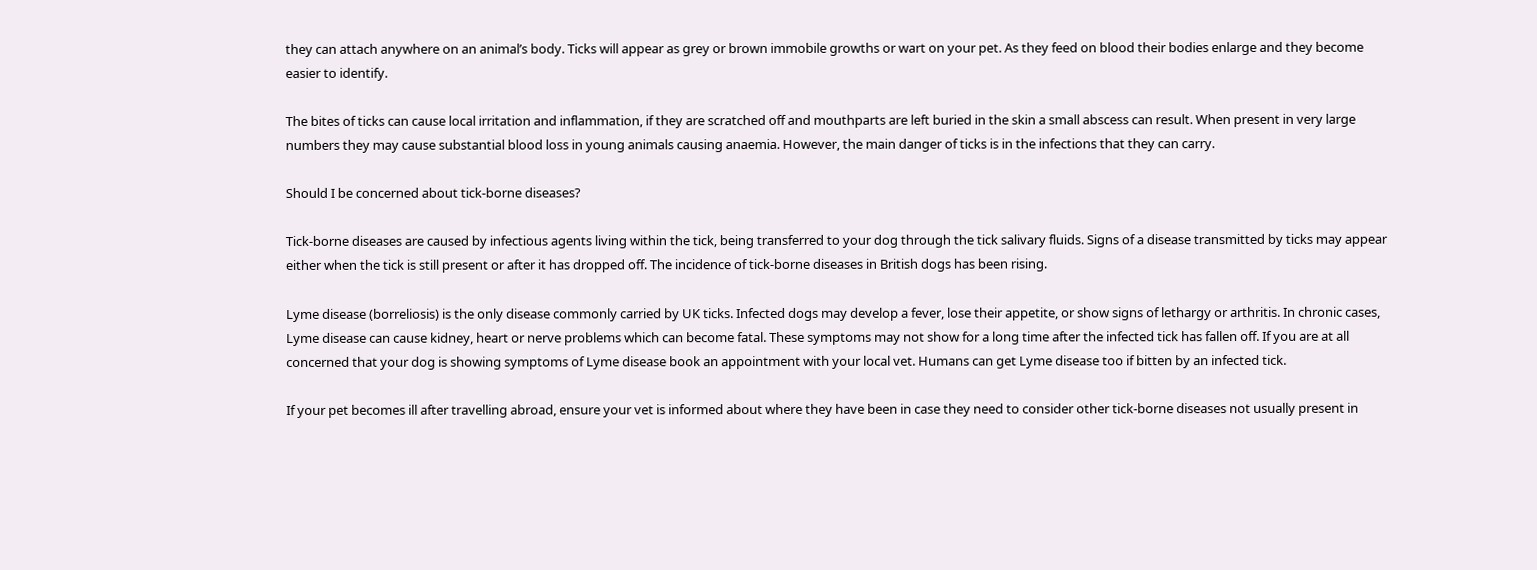they can attach anywhere on an animal’s body. Ticks will appear as grey or brown immobile growths or wart on your pet. As they feed on blood their bodies enlarge and they become easier to identify.

The bites of ticks can cause local irritation and inflammation, if they are scratched off and mouthparts are left buried in the skin a small abscess can result. When present in very large numbers they may cause substantial blood loss in young animals causing anaemia. However, the main danger of ticks is in the infections that they can carry.

Should I be concerned about tick-borne diseases?

Tick-borne diseases are caused by infectious agents living within the tick, being transferred to your dog through the tick salivary fluids. Signs of a disease transmitted by ticks may appear either when the tick is still present or after it has dropped off. The incidence of tick-borne diseases in British dogs has been rising.

Lyme disease (borreliosis) is the only disease commonly carried by UK ticks. Infected dogs may develop a fever, lose their appetite, or show signs of lethargy or arthritis. In chronic cases, Lyme disease can cause kidney, heart or nerve problems which can become fatal. These symptoms may not show for a long time after the infected tick has fallen off. If you are at all concerned that your dog is showing symptoms of Lyme disease book an appointment with your local vet. Humans can get Lyme disease too if bitten by an infected tick.

If your pet becomes ill after travelling abroad, ensure your vet is informed about where they have been in case they need to consider other tick-borne diseases not usually present in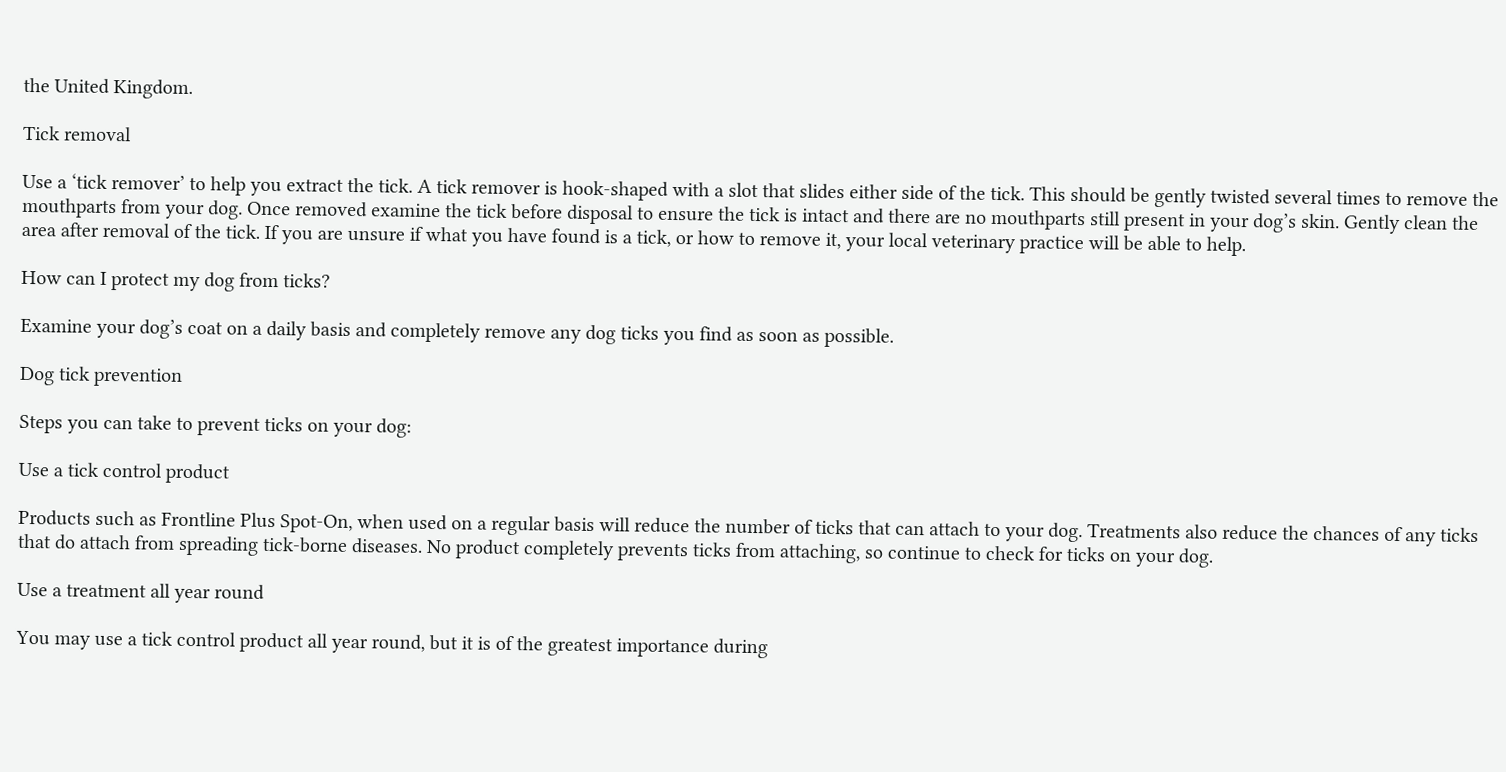the United Kingdom.

Tick removal

Use a ‘tick remover’ to help you extract the tick. A tick remover is hook-shaped with a slot that slides either side of the tick. This should be gently twisted several times to remove the mouthparts from your dog. Once removed examine the tick before disposal to ensure the tick is intact and there are no mouthparts still present in your dog’s skin. Gently clean the area after removal of the tick. If you are unsure if what you have found is a tick, or how to remove it, your local veterinary practice will be able to help.

How can I protect my dog from ticks?

Examine your dog’s coat on a daily basis and completely remove any dog ticks you find as soon as possible.

Dog tick prevention

Steps you can take to prevent ticks on your dog:

Use a tick control product

Products such as Frontline Plus Spot-On, when used on a regular basis will reduce the number of ticks that can attach to your dog. Treatments also reduce the chances of any ticks that do attach from spreading tick-borne diseases. No product completely prevents ticks from attaching, so continue to check for ticks on your dog.

Use a treatment all year round

You may use a tick control product all year round, but it is of the greatest importance during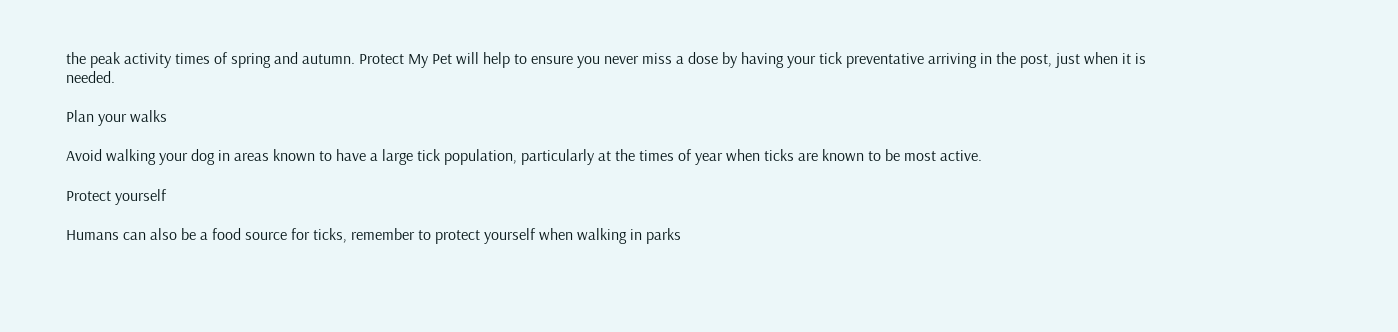the peak activity times of spring and autumn. Protect My Pet will help to ensure you never miss a dose by having your tick preventative arriving in the post, just when it is needed.

Plan your walks

Avoid walking your dog in areas known to have a large tick population, particularly at the times of year when ticks are known to be most active.

Protect yourself

Humans can also be a food source for ticks, remember to protect yourself when walking in parks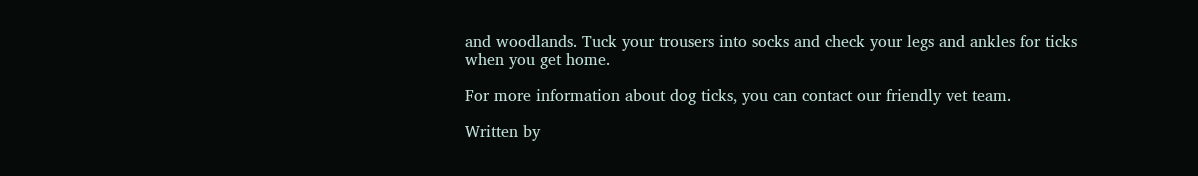and woodlands. Tuck your trousers into socks and check your legs and ankles for ticks when you get home.

For more information about dog ticks, you can contact our friendly vet team.

Written by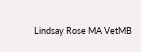Lindsay Rose MA VetMB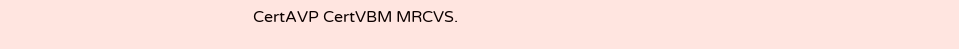CertAVP CertVBM MRCVS.